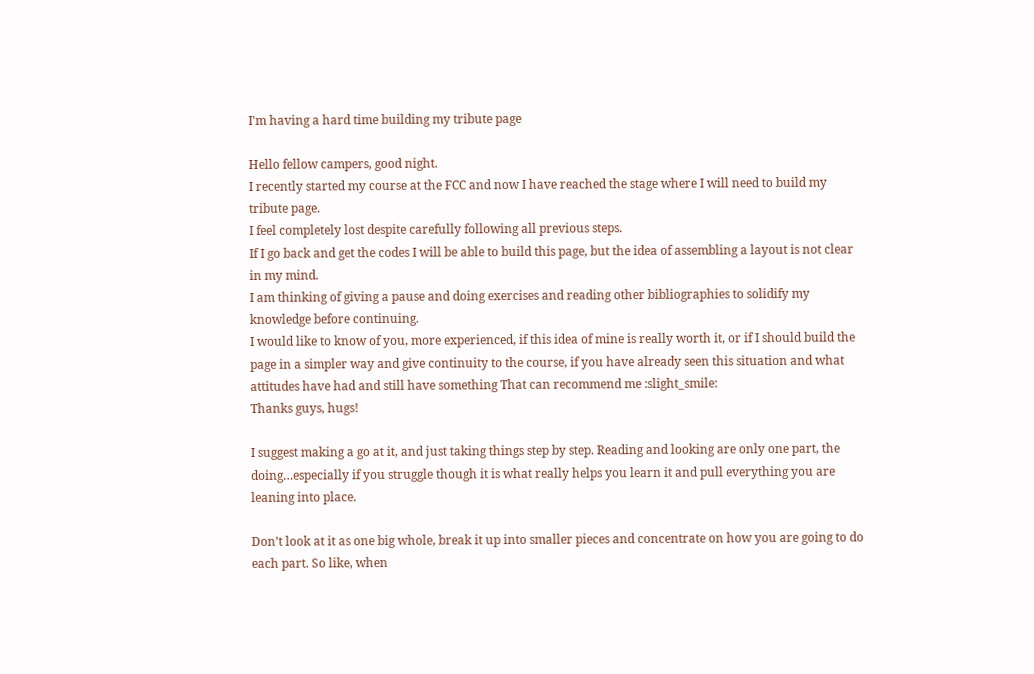I'm having a hard time building my tribute page

Hello fellow campers, good night.
I recently started my course at the FCC and now I have reached the stage where I will need to build my tribute page.
I feel completely lost despite carefully following all previous steps.
If I go back and get the codes I will be able to build this page, but the idea of assembling a layout is not clear in my mind.
I am thinking of giving a pause and doing exercises and reading other bibliographies to solidify my knowledge before continuing.
I would like to know of you, more experienced, if this idea of mine is really worth it, or if I should build the page in a simpler way and give continuity to the course, if you have already seen this situation and what attitudes have had and still have something That can recommend me :slight_smile:
Thanks guys, hugs!

I suggest making a go at it, and just taking things step by step. Reading and looking are only one part, the doing…especially if you struggle though it is what really helps you learn it and pull everything you are leaning into place.

Don’t look at it as one big whole, break it up into smaller pieces and concentrate on how you are going to do each part. So like, when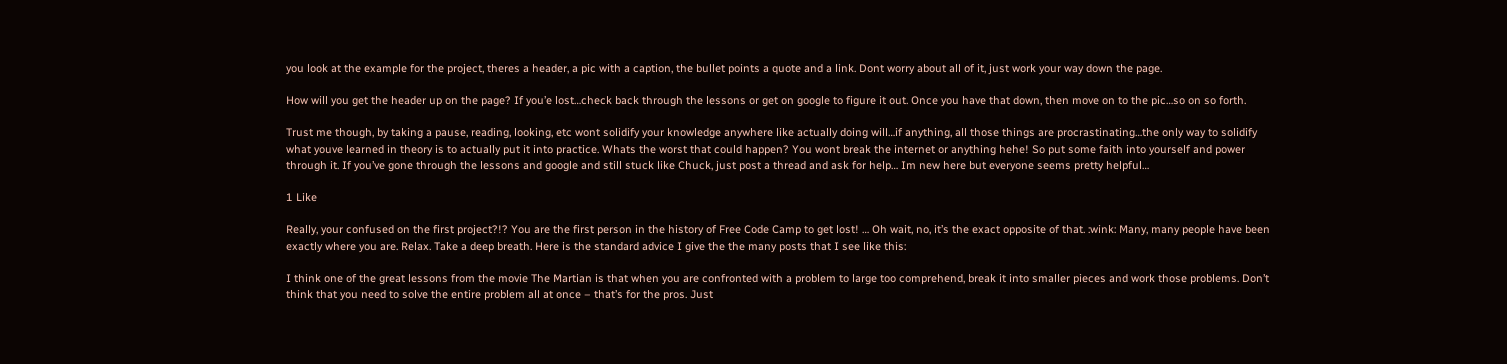you look at the example for the project, theres a header, a pic with a caption, the bullet points a quote and a link. Dont worry about all of it, just work your way down the page.

How will you get the header up on the page? If you’e lost…check back through the lessons or get on google to figure it out. Once you have that down, then move on to the pic…so on so forth.

Trust me though, by taking a pause, reading, looking, etc wont solidify your knowledge anywhere like actually doing will…if anything, all those things are procrastinating…the only way to solidify what youve learned in theory is to actually put it into practice. Whats the worst that could happen? You wont break the internet or anything hehe! So put some faith into yourself and power through it. If you’ve gone through the lessons and google and still stuck like Chuck, just post a thread and ask for help… Im new here but everyone seems pretty helpful…

1 Like

Really, your confused on the first project?!? You are the first person in the history of Free Code Camp to get lost! … Oh wait, no, it’s the exact opposite of that. :wink: Many, many people have been exactly where you are. Relax. Take a deep breath. Here is the standard advice I give the the many posts that I see like this:

I think one of the great lessons from the movie The Martian is that when you are confronted with a problem to large too comprehend, break it into smaller pieces and work those problems. Don’t think that you need to solve the entire problem all at once – that’s for the pros. Just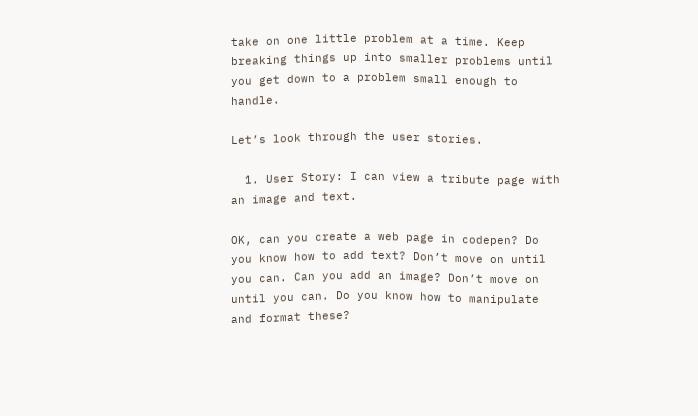take on one little problem at a time. Keep breaking things up into smaller problems until you get down to a problem small enough to handle.

Let’s look through the user stories.

  1. User Story: I can view a tribute page with an image and text.

OK, can you create a web page in codepen? Do you know how to add text? Don’t move on until you can. Can you add an image? Don’t move on until you can. Do you know how to manipulate and format these?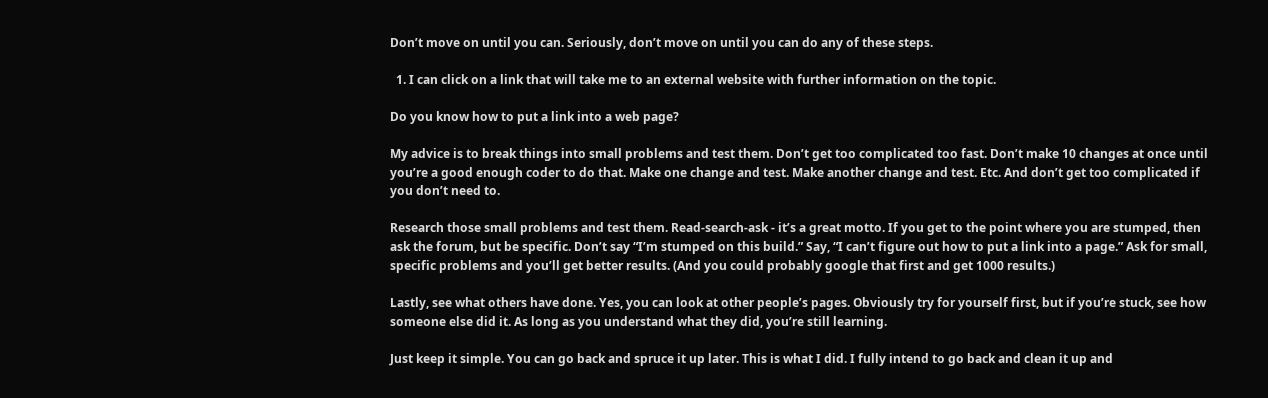Don’t move on until you can. Seriously, don’t move on until you can do any of these steps.

  1. I can click on a link that will take me to an external website with further information on the topic.

Do you know how to put a link into a web page?

My advice is to break things into small problems and test them. Don’t get too complicated too fast. Don’t make 10 changes at once until you’re a good enough coder to do that. Make one change and test. Make another change and test. Etc. And don’t get too complicated if you don’t need to.

Research those small problems and test them. Read-search-ask - it’s a great motto. If you get to the point where you are stumped, then ask the forum, but be specific. Don’t say “I’m stumped on this build.” Say, “I can’t figure out how to put a link into a page.” Ask for small, specific problems and you’ll get better results. (And you could probably google that first and get 1000 results.)

Lastly, see what others have done. Yes, you can look at other people’s pages. Obviously try for yourself first, but if you’re stuck, see how someone else did it. As long as you understand what they did, you’re still learning.

Just keep it simple. You can go back and spruce it up later. This is what I did. I fully intend to go back and clean it up and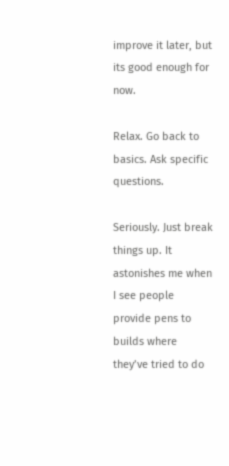improve it later, but its good enough for now.

Relax. Go back to basics. Ask specific questions.

Seriously. Just break things up. It astonishes me when I see people provide pens to builds where they’ve tried to do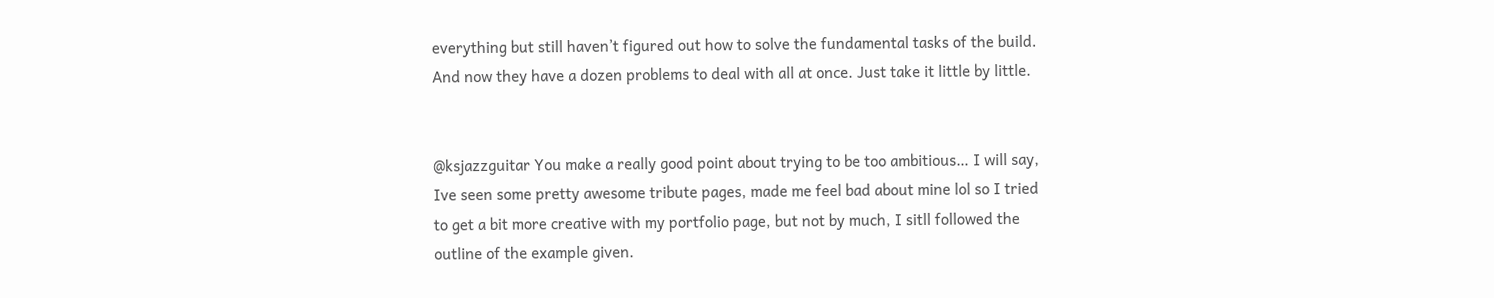everything but still haven’t figured out how to solve the fundamental tasks of the build. And now they have a dozen problems to deal with all at once. Just take it little by little.


@ksjazzguitar You make a really good point about trying to be too ambitious… I will say, Ive seen some pretty awesome tribute pages, made me feel bad about mine lol so I tried to get a bit more creative with my portfolio page, but not by much, I sitll followed the outline of the example given.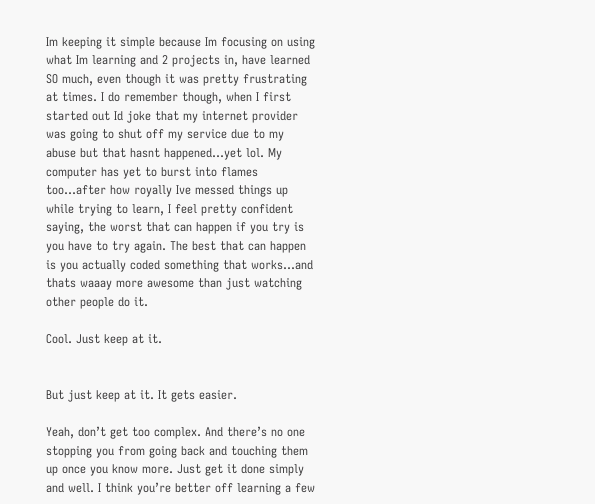Im keeping it simple because Im focusing on using what Im learning and 2 projects in, have learned SO much, even though it was pretty frustrating at times. I do remember though, when I first started out Id joke that my internet provider was going to shut off my service due to my abuse but that hasnt happened…yet lol. My computer has yet to burst into flames too…after how royally Ive messed things up while trying to learn, I feel pretty confident saying, the worst that can happen if you try is you have to try again. The best that can happen is you actually coded something that works…and thats waaay more awesome than just watching other people do it.

Cool. Just keep at it.


But just keep at it. It gets easier.

Yeah, don’t get too complex. And there’s no one stopping you from going back and touching them up once you know more. Just get it done simply and well. I think you’re better off learning a few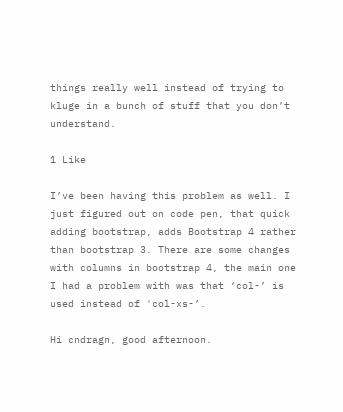things really well instead of trying to kluge in a bunch of stuff that you don’t understand.

1 Like

I’ve been having this problem as well. I just figured out on code pen, that quick adding bootstrap, adds Bootstrap 4 rather than bootstrap 3. There are some changes with columns in bootstrap 4, the main one I had a problem with was that ‘col-’ is used instead of 'col-xs-’.

Hi cndragn, good afternoon.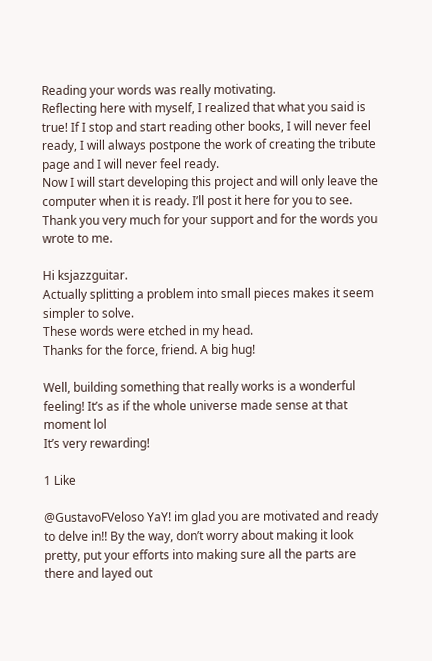Reading your words was really motivating.
Reflecting here with myself, I realized that what you said is true! If I stop and start reading other books, I will never feel ready, I will always postpone the work of creating the tribute page and I will never feel ready.
Now I will start developing this project and will only leave the computer when it is ready. I’ll post it here for you to see.
Thank you very much for your support and for the words you wrote to me.

Hi ksjazzguitar.
Actually splitting a problem into small pieces makes it seem simpler to solve.
These words were etched in my head.
Thanks for the force, friend. A big hug!

Well, building something that really works is a wonderful feeling! It’s as if the whole universe made sense at that moment lol
It’s very rewarding!

1 Like

@GustavoFVeloso YaY! im glad you are motivated and ready to delve in!! By the way, don’t worry about making it look pretty, put your efforts into making sure all the parts are there and layed out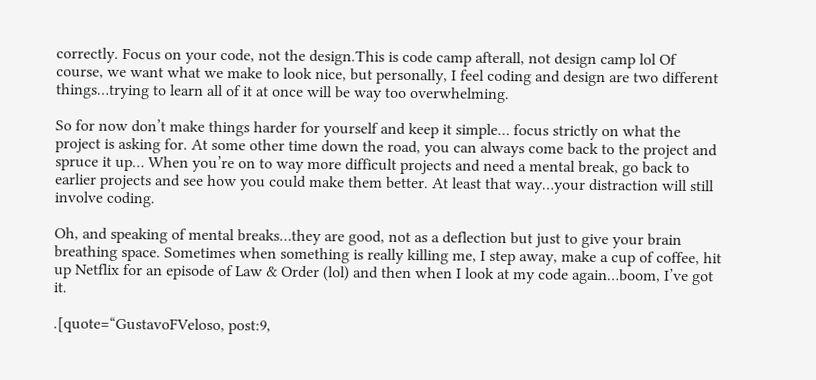correctly. Focus on your code, not the design.This is code camp afterall, not design camp lol Of course, we want what we make to look nice, but personally, I feel coding and design are two different things…trying to learn all of it at once will be way too overwhelming.

So for now don’t make things harder for yourself and keep it simple… focus strictly on what the project is asking for. At some other time down the road, you can always come back to the project and spruce it up… When you’re on to way more difficult projects and need a mental break, go back to earlier projects and see how you could make them better. At least that way…your distraction will still involve coding.

Oh, and speaking of mental breaks…they are good, not as a deflection but just to give your brain breathing space. Sometimes when something is really killing me, I step away, make a cup of coffee, hit up Netflix for an episode of Law & Order (lol) and then when I look at my code again…boom, I’ve got it.

.[quote=“GustavoFVeloso, post:9,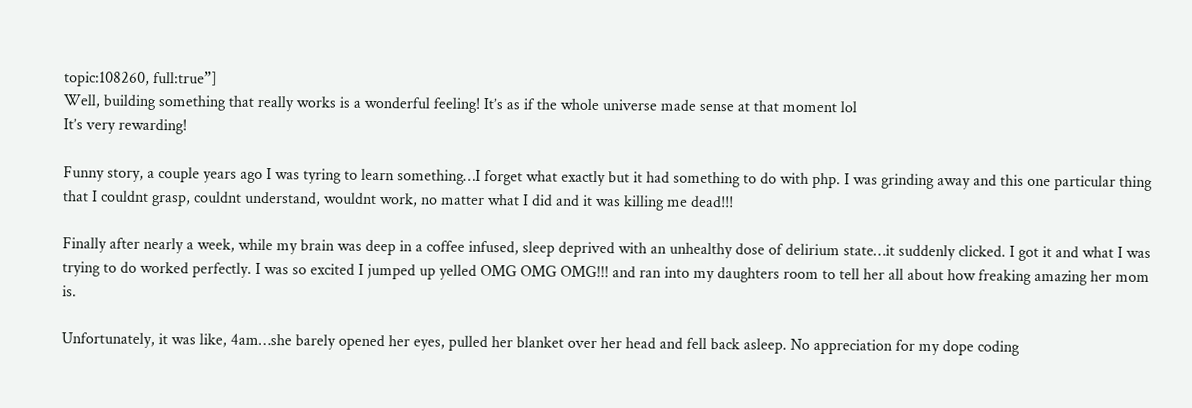topic:108260, full:true”]
Well, building something that really works is a wonderful feeling! It’s as if the whole universe made sense at that moment lol
It’s very rewarding!

Funny story, a couple years ago I was tyring to learn something…I forget what exactly but it had something to do with php. I was grinding away and this one particular thing that I couldnt grasp, couldnt understand, wouldnt work, no matter what I did and it was killing me dead!!!

Finally after nearly a week, while my brain was deep in a coffee infused, sleep deprived with an unhealthy dose of delirium state…it suddenly clicked. I got it and what I was trying to do worked perfectly. I was so excited I jumped up yelled OMG OMG OMG!!! and ran into my daughters room to tell her all about how freaking amazing her mom is.

Unfortunately, it was like, 4am…she barely opened her eyes, pulled her blanket over her head and fell back asleep. No appreciation for my dope coding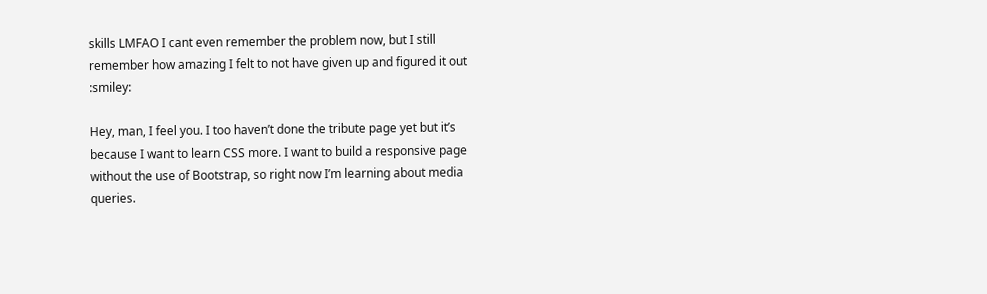skills LMFAO I cant even remember the problem now, but I still remember how amazing I felt to not have given up and figured it out :smiley:

Hey, man, I feel you. I too haven’t done the tribute page yet but it’s because I want to learn CSS more. I want to build a responsive page without the use of Bootstrap, so right now I’m learning about media queries.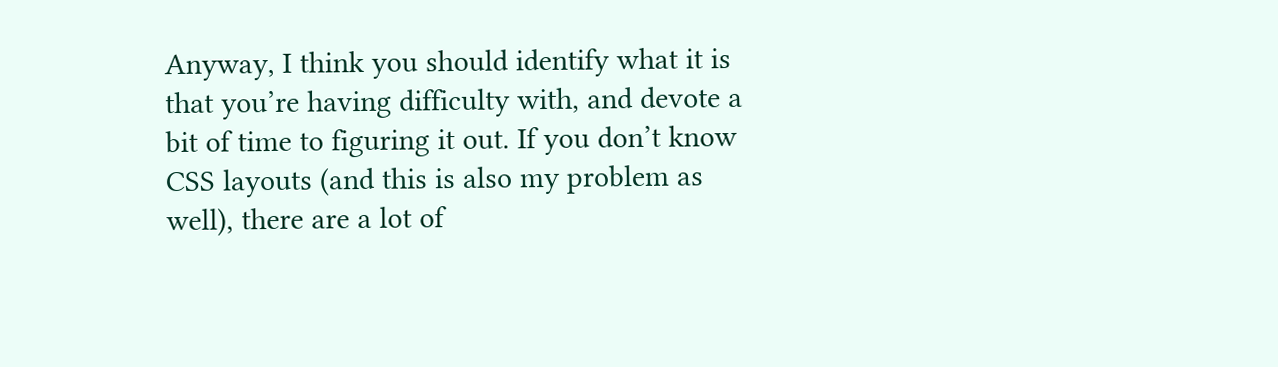Anyway, I think you should identify what it is that you’re having difficulty with, and devote a bit of time to figuring it out. If you don’t know CSS layouts (and this is also my problem as well), there are a lot of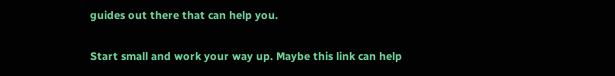guides out there that can help you.

Start small and work your way up. Maybe this link can help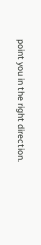point you in the right direction.